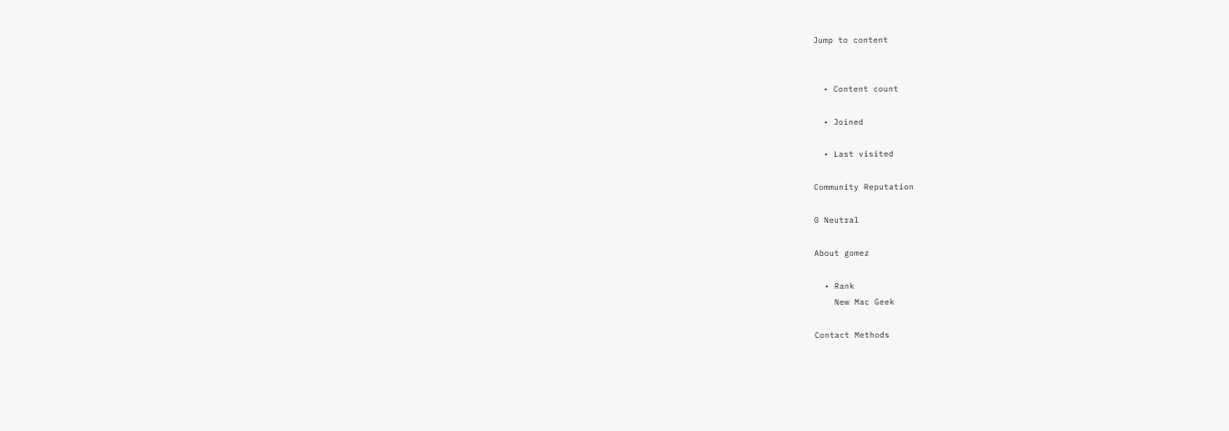Jump to content


  • Content count

  • Joined

  • Last visited

Community Reputation

0 Neutral

About gomez

  • Rank
    New Mac Geek

Contact Methods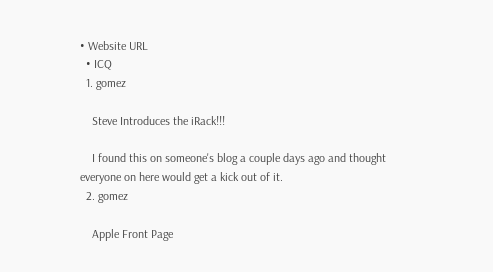• Website URL
  • ICQ
  1. gomez

    Steve Introduces the iRack!!!

    I found this on someone's blog a couple days ago and thought everyone on here would get a kick out of it.
  2. gomez

    Apple Front Page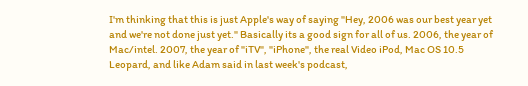I'm thinking that this is just Apple's way of saying "Hey, 2006 was our best year yet and we're not done just yet." Basically its a good sign for all of us. 2006, the year of Mac/intel. 2007, the year of "iTV", "iPhone", the real Video iPod, Mac OS 10.5 Leopard, and like Adam said in last week's podcast,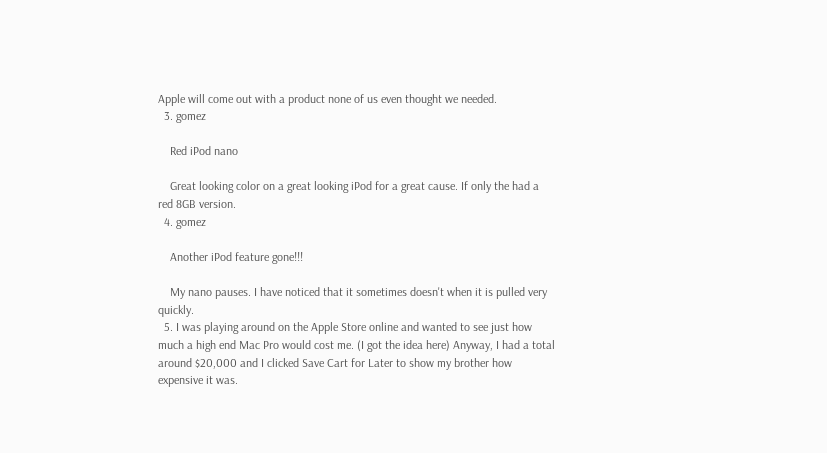Apple will come out with a product none of us even thought we needed.
  3. gomez

    Red iPod nano

    Great looking color on a great looking iPod for a great cause. If only the had a red 8GB version.
  4. gomez

    Another iPod feature gone!!!

    My nano pauses. I have noticed that it sometimes doesn't when it is pulled very quickly.
  5. I was playing around on the Apple Store online and wanted to see just how much a high end Mac Pro would cost me. (I got the idea here) Anyway, I had a total around $20,000 and I clicked Save Cart for Later to show my brother how expensive it was.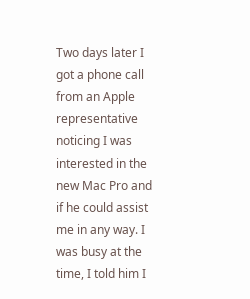Two days later I got a phone call from an Apple representative noticing I was interested in the new Mac Pro and if he could assist me in any way. I was busy at the time, I told him I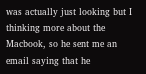was actually just looking but I thinking more about the Macbook, so he sent me an email saying that he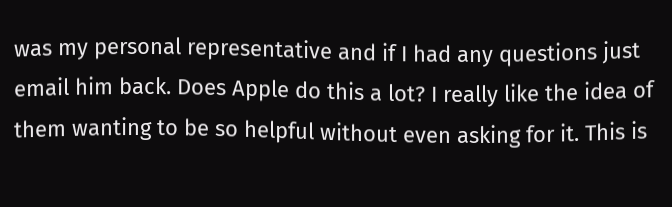was my personal representative and if I had any questions just email him back. Does Apple do this a lot? I really like the idea of them wanting to be so helpful without even asking for it. This is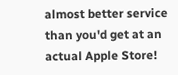almost better service than you'd get at an actual Apple Store!